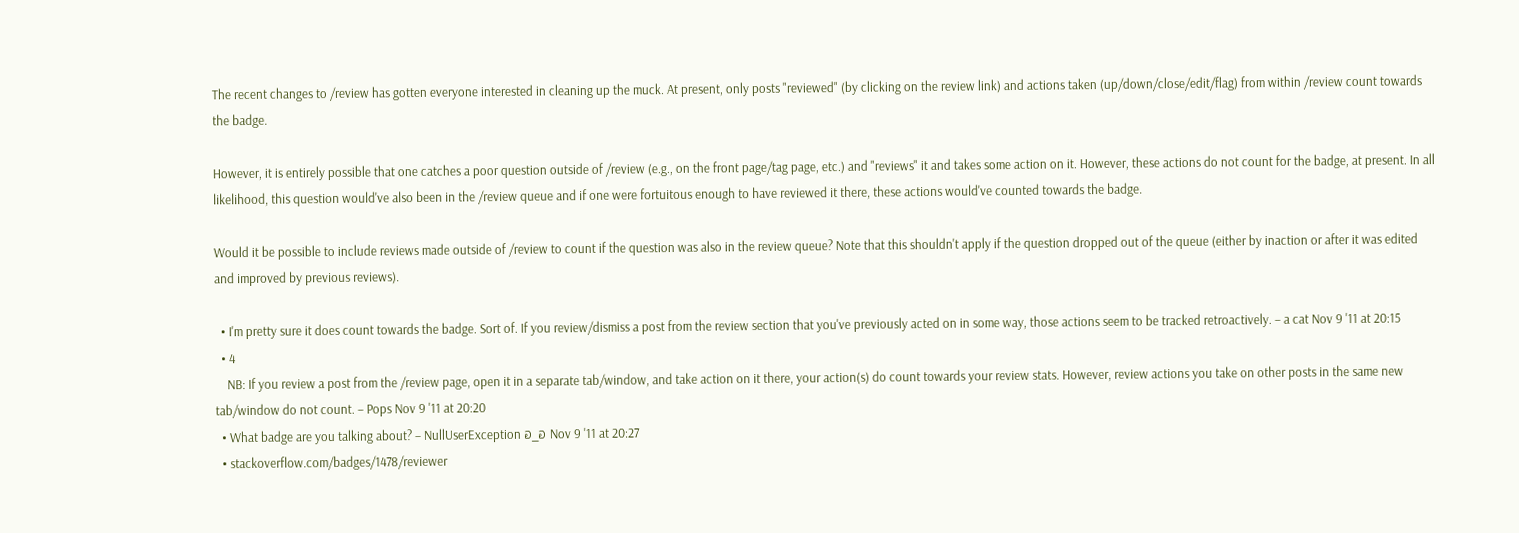The recent changes to /review has gotten everyone interested in cleaning up the muck. At present, only posts "reviewed" (by clicking on the review link) and actions taken (up/down/close/edit/flag) from within /review count towards the badge.

However, it is entirely possible that one catches a poor question outside of /review (e.g., on the front page/tag page, etc.) and "reviews" it and takes some action on it. However, these actions do not count for the badge, at present. In all likelihood, this question would've also been in the /review queue and if one were fortuitous enough to have reviewed it there, these actions would've counted towards the badge.

Would it be possible to include reviews made outside of /review to count if the question was also in the review queue? Note that this shouldn't apply if the question dropped out of the queue (either by inaction or after it was edited and improved by previous reviews).

  • I'm pretty sure it does count towards the badge. Sort of. If you review/dismiss a post from the review section that you've previously acted on in some way, those actions seem to be tracked retroactively. – a cat Nov 9 '11 at 20:15
  • 4
    NB: If you review a post from the /review page, open it in a separate tab/window, and take action on it there, your action(s) do count towards your review stats. However, review actions you take on other posts in the same new tab/window do not count. – Pops Nov 9 '11 at 20:20
  • What badge are you talking about? – NullUserException อ_อ Nov 9 '11 at 20:27
  • stackoverflow.com/badges/1478/reviewer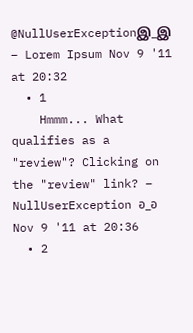@NullUserExceptionஇ_இ – Lorem Ipsum Nov 9 '11 at 20:32
  • 1
    Hmmm... What qualifies as a "review"? Clicking on the "review" link? – NullUserException อ_อ Nov 9 '11 at 20:36
  • 2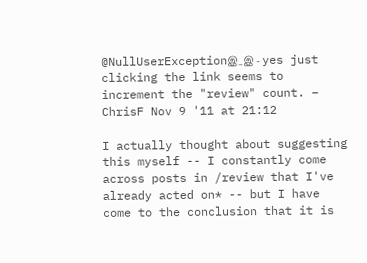@NullUserExceptionஇ_இ - yes just clicking the link seems to increment the "review" count. – ChrisF Nov 9 '11 at 21:12

I actually thought about suggesting this myself -- I constantly come across posts in /review that I've already acted on* -- but I have come to the conclusion that it is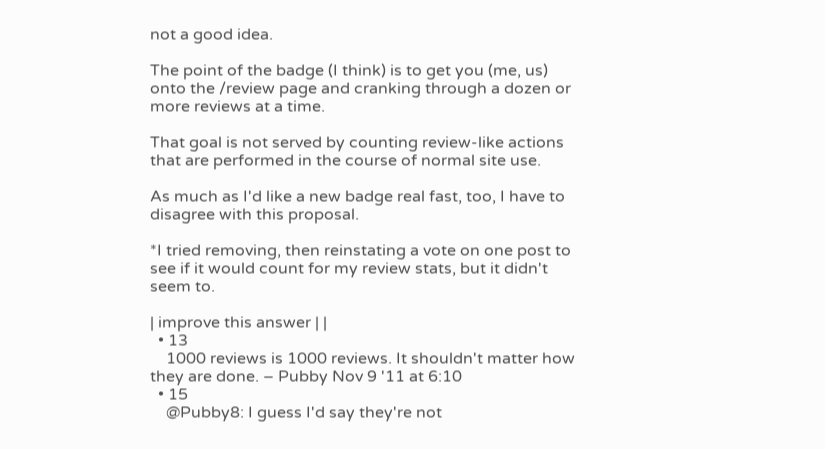not a good idea.

The point of the badge (I think) is to get you (me, us) onto the /review page and cranking through a dozen or more reviews at a time.

That goal is not served by counting review-like actions that are performed in the course of normal site use.

As much as I'd like a new badge real fast, too, I have to disagree with this proposal.

*I tried removing, then reinstating a vote on one post to see if it would count for my review stats, but it didn't seem to.

| improve this answer | |
  • 13
    1000 reviews is 1000 reviews. It shouldn't matter how they are done. – Pubby Nov 9 '11 at 6:10
  • 15
    @Pubby8: I guess I'd say they're not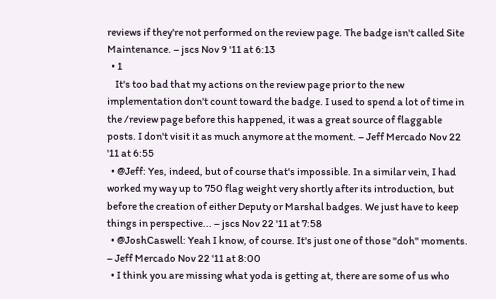reviews if they're not performed on the review page. The badge isn't called Site Maintenance. – jscs Nov 9 '11 at 6:13
  • 1
    It's too bad that my actions on the review page prior to the new implementation don't count toward the badge. I used to spend a lot of time in the /review page before this happened, it was a great source of flaggable posts. I don't visit it as much anymore at the moment. – Jeff Mercado Nov 22 '11 at 6:55
  • @Jeff: Yes, indeed, but of course that's impossible. In a similar vein, I had worked my way up to 750 flag weight very shortly after its introduction, but before the creation of either Deputy or Marshal badges. We just have to keep things in perspective... – jscs Nov 22 '11 at 7:58
  • @JoshCaswell: Yeah I know, of course. It's just one of those "doh" moments. – Jeff Mercado Nov 22 '11 at 8:00
  • I think you are missing what yoda is getting at, there are some of us who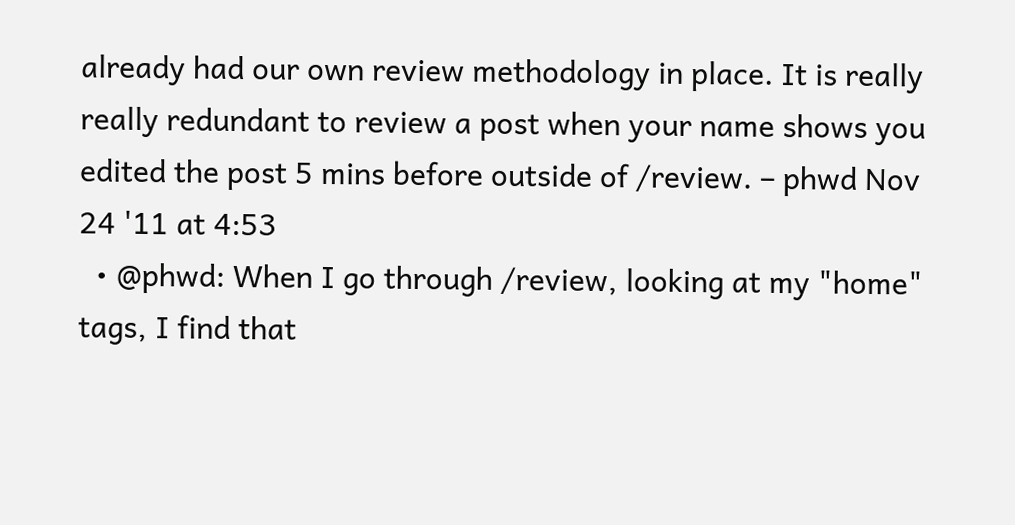already had our own review methodology in place. It is really really redundant to review a post when your name shows you edited the post 5 mins before outside of /review. – phwd Nov 24 '11 at 4:53
  • @phwd: When I go through /review, looking at my "home" tags, I find that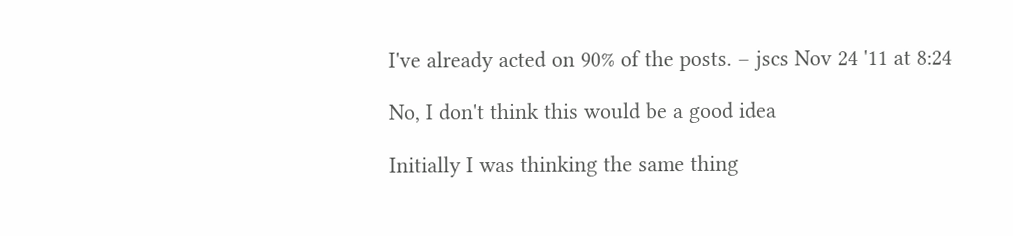I've already acted on 90% of the posts. – jscs Nov 24 '11 at 8:24

No, I don't think this would be a good idea

Initially I was thinking the same thing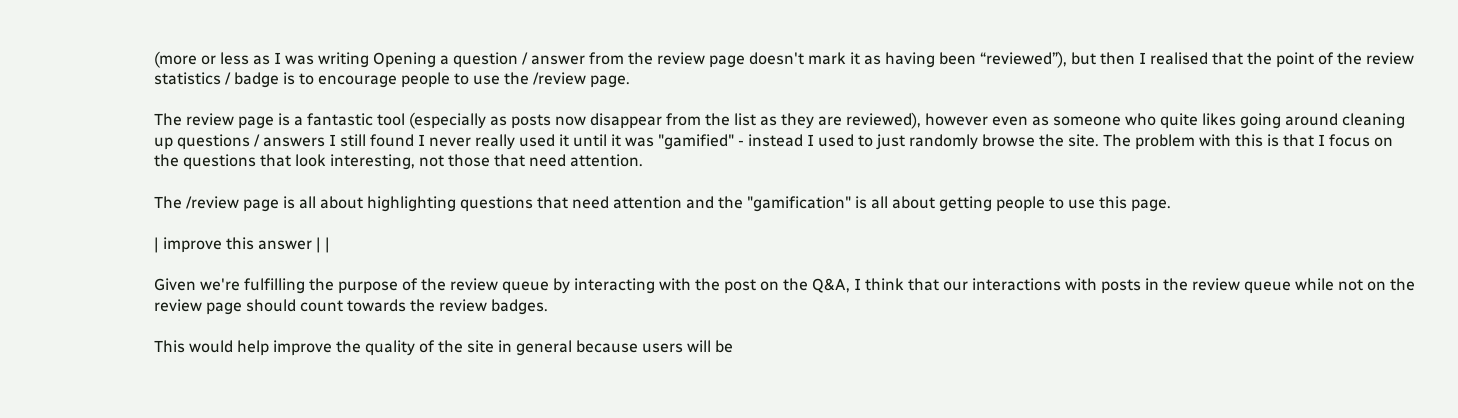(more or less as I was writing Opening a question / answer from the review page doesn't mark it as having been “reviewed”), but then I realised that the point of the review statistics / badge is to encourage people to use the /review page.

The review page is a fantastic tool (especially as posts now disappear from the list as they are reviewed), however even as someone who quite likes going around cleaning up questions / answers I still found I never really used it until it was "gamified" - instead I used to just randomly browse the site. The problem with this is that I focus on the questions that look interesting, not those that need attention.

The /review page is all about highlighting questions that need attention and the "gamification" is all about getting people to use this page.

| improve this answer | |

Given we're fulfilling the purpose of the review queue by interacting with the post on the Q&A, I think that our interactions with posts in the review queue while not on the review page should count towards the review badges.

This would help improve the quality of the site in general because users will be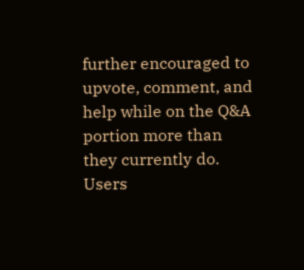further encouraged to upvote, comment, and help while on the Q&A portion more than they currently do. Users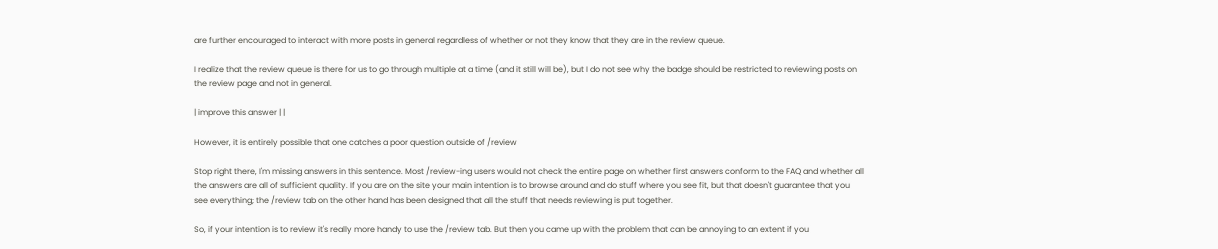are further encouraged to interact with more posts in general regardless of whether or not they know that they are in the review queue.

I realize that the review queue is there for us to go through multiple at a time (and it still will be), but I do not see why the badge should be restricted to reviewing posts on the review page and not in general.

| improve this answer | |

However, it is entirely possible that one catches a poor question outside of /review

Stop right there, I'm missing answers in this sentence. Most /review-ing users would not check the entire page on whether first answers conform to the FAQ and whether all the answers are all of sufficient quality. If you are on the site your main intention is to browse around and do stuff where you see fit, but that doesn't guarantee that you see everything; the /review tab on the other hand has been designed that all the stuff that needs reviewing is put together.

So, if your intention is to review it's really more handy to use the /review tab. But then you came up with the problem that can be annoying to an extent if you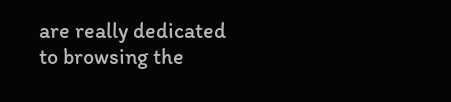are really dedicated to browsing the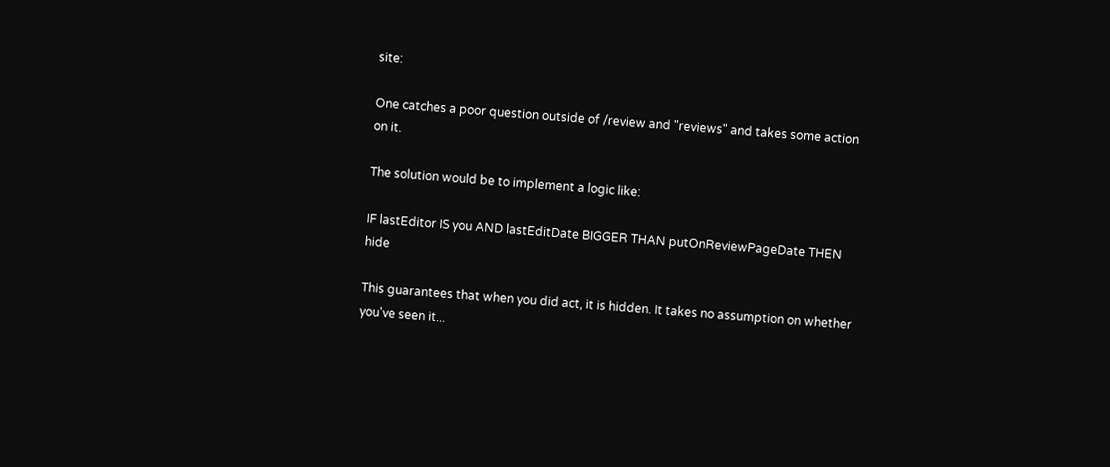site:

One catches a poor question outside of /review and "reviews" and takes some action on it.

The solution would be to implement a logic like:

IF lastEditor IS you AND lastEditDate BIGGER THAN putOnReviewPageDate THEN hide

This guarantees that when you did act, it is hidden. It takes no assumption on whether you've seen it...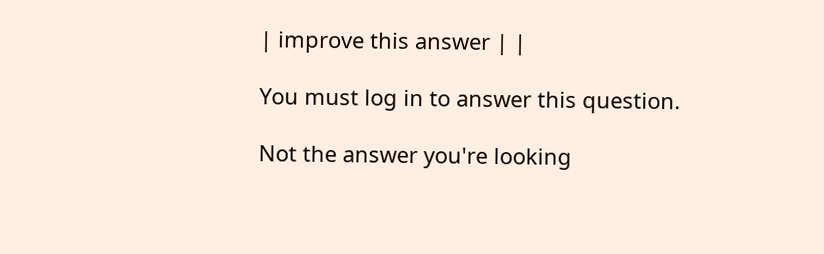| improve this answer | |

You must log in to answer this question.

Not the answer you're looking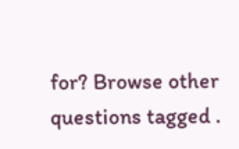for? Browse other questions tagged .